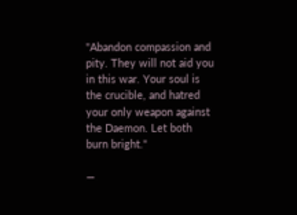"Abandon compassion and pity. They will not aid you in this war. Your soul is the crucible, and hatred your only weapon against the Daemon. Let both burn bright."

—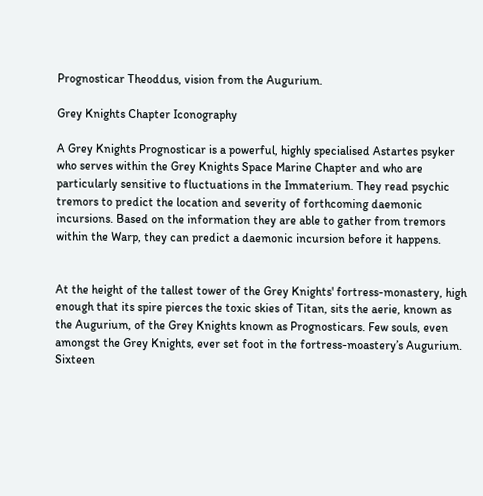Prognosticar Theoddus, vision from the Augurium.

Grey Knights Chapter Iconography

A Grey Knights Prognosticar is a powerful, highly specialised Astartes psyker who serves within the Grey Knights Space Marine Chapter and who are particularly sensitive to fluctuations in the Immaterium. They read psychic tremors to predict the location and severity of forthcoming daemonic incursions. Based on the information they are able to gather from tremors within the Warp, they can predict a daemonic incursion before it happens.


At the height of the tallest tower of the Grey Knights' fortress-monastery, high enough that its spire pierces the toxic skies of Titan, sits the aerie, known as the Augurium, of the Grey Knights known as Prognosticars. Few souls, even amongst the Grey Knights, ever set foot in the fortress-moastery’s Augurium. Sixteen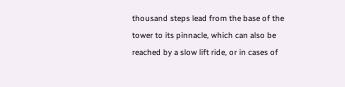thousand steps lead from the base of the tower to its pinnacle, which can also be reached by a slow lift ride, or in cases of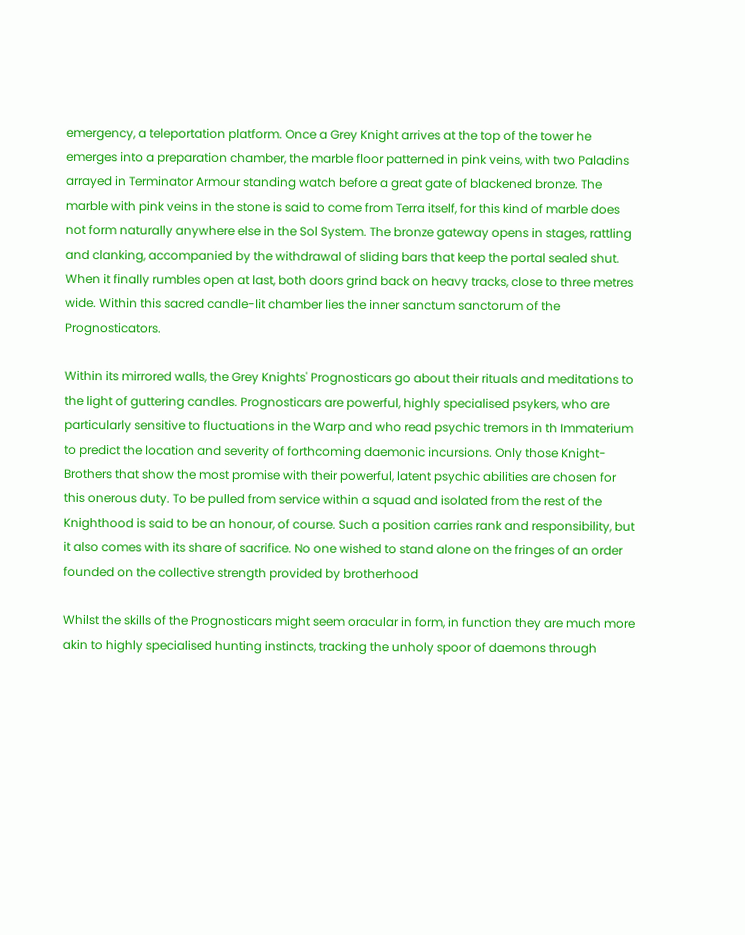emergency, a teleportation platform. Once a Grey Knight arrives at the top of the tower he emerges into a preparation chamber, the marble floor patterned in pink veins, with two Paladins arrayed in Terminator Armour standing watch before a great gate of blackened bronze. The marble with pink veins in the stone is said to come from Terra itself, for this kind of marble does not form naturally anywhere else in the Sol System. The bronze gateway opens in stages, rattling and clanking, accompanied by the withdrawal of sliding bars that keep the portal sealed shut. When it finally rumbles open at last, both doors grind back on heavy tracks, close to three metres wide. Within this sacred candle-lit chamber lies the inner sanctum sanctorum of the Prognosticators.

Within its mirrored walls, the Grey Knights' Prognosticars go about their rituals and meditations to the light of guttering candles. Prognosticars are powerful, highly specialised psykers, who are particularly sensitive to fluctuations in the Warp and who read psychic tremors in th Immaterium to predict the location and severity of forthcoming daemonic incursions. Only those Knight-Brothers that show the most promise with their powerful, latent psychic abilities are chosen for this onerous duty. To be pulled from service within a squad and isolated from the rest of the Knighthood is said to be an honour, of course. Such a position carries rank and responsibility, but it also comes with its share of sacrifice. No one wished to stand alone on the fringes of an order founded on the collective strength provided by brotherhood

Whilst the skills of the Prognosticars might seem oracular in form, in function they are much more akin to highly specialised hunting instincts, tracking the unholy spoor of daemons through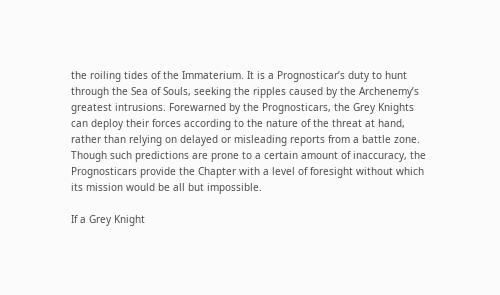the roiling tides of the Immaterium. It is a Prognosticar’s duty to hunt through the Sea of Souls, seeking the ripples caused by the Archenemy’s greatest intrusions. Forewarned by the Prognosticars, the Grey Knights can deploy their forces according to the nature of the threat at hand, rather than relying on delayed or misleading reports from a battle zone. Though such predictions are prone to a certain amount of inaccuracy, the Prognosticars provide the Chapter with a level of foresight without which its mission would be all but impossible.

If a Grey Knight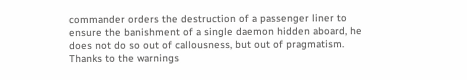commander orders the destruction of a passenger liner to ensure the banishment of a single daemon hidden aboard, he does not do so out of callousness, but out of pragmatism. Thanks to the warnings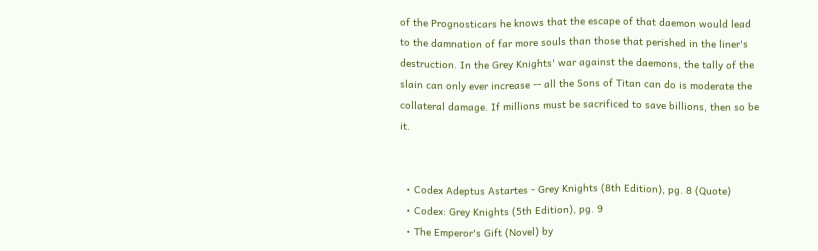of the Prognosticars he knows that the escape of that daemon would lead to the damnation of far more souls than those that perished in the liner's destruction. In the Grey Knights' war against the daemons, the tally of the slain can only ever increase -- all the Sons of Titan can do is moderate the collateral damage. If millions must be sacrificed to save billions, then so be it.


  • Codex Adeptus Astartes - Grey Knights (8th Edition), pg. 8 (Quote)
  • Codex: Grey Knights (5th Edition), pg. 9
  • The Emperor's Gift (Novel) by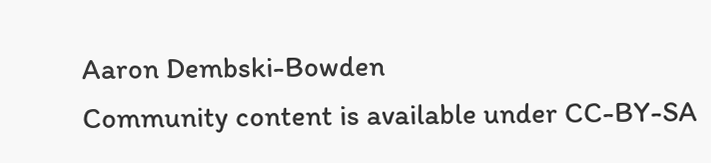Aaron Dembski-Bowden
Community content is available under CC-BY-SA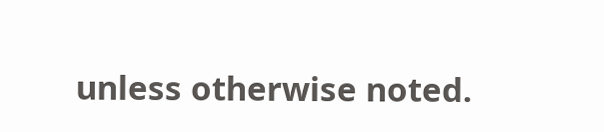unless otherwise noted.